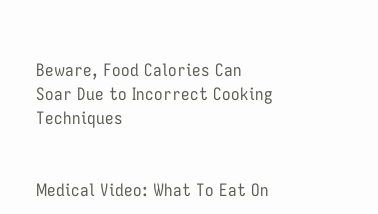Beware, Food Calories Can Soar Due to Incorrect Cooking Techniques


Medical Video: What To Eat On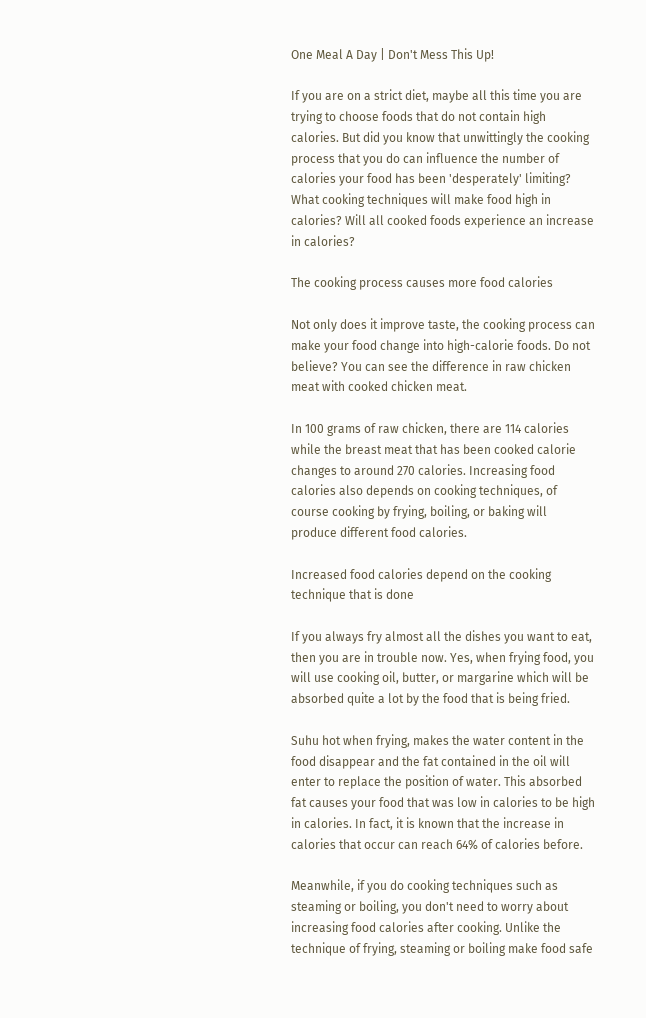One Meal A Day | Don't Mess This Up!

If you are on a strict diet, maybe all this time you are trying to choose foods that do not contain high calories. But did you know that unwittingly the cooking process that you do can influence the number of calories your food has been 'desperately' limiting? What cooking techniques will make food high in calories? Will all cooked foods experience an increase in calories?

The cooking process causes more food calories

Not only does it improve taste, the cooking process can make your food change into high-calorie foods. Do not believe? You can see the difference in raw chicken meat with cooked chicken meat.

In 100 grams of raw chicken, there are 114 calories while the breast meat that has been cooked calorie changes to around 270 calories. Increasing food calories also depends on cooking techniques, of course cooking by frying, boiling, or baking will produce different food calories.

Increased food calories depend on the cooking technique that is done

If you always fry almost all the dishes you want to eat, then you are in trouble now. Yes, when frying food, you will use cooking oil, butter, or margarine which will be absorbed quite a lot by the food that is being fried.

Suhu hot when frying, makes the water content in the food disappear and the fat contained in the oil will enter to replace the position of water. This absorbed fat causes your food that was low in calories to be high in calories. In fact, it is known that the increase in calories that occur can reach 64% of calories before.

Meanwhile, if you do cooking techniques such as steaming or boiling, you don't need to worry about increasing food calories after cooking. Unlike the technique of frying, steaming or boiling make food safe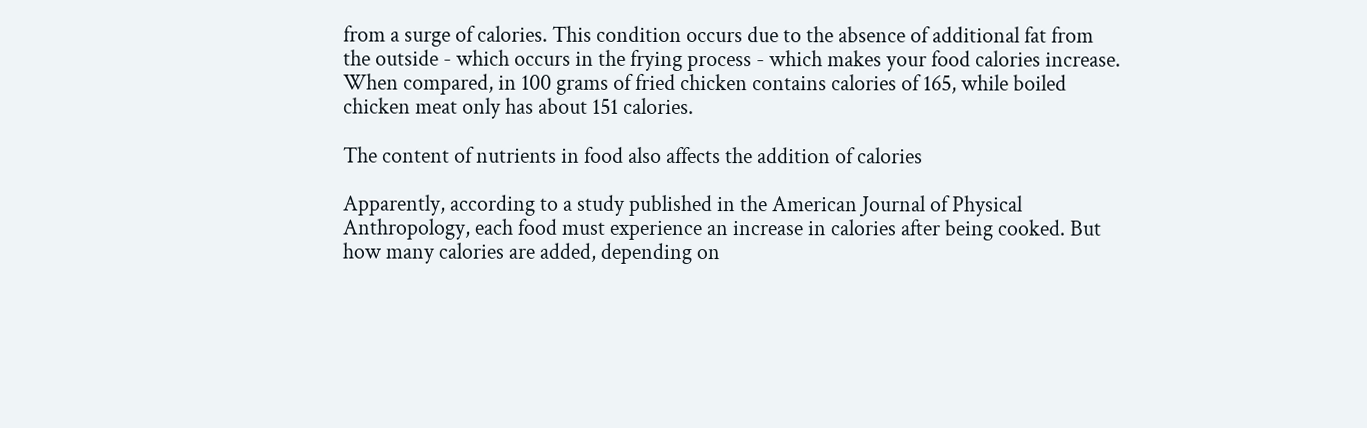from a surge of calories. This condition occurs due to the absence of additional fat from the outside - which occurs in the frying process - which makes your food calories increase. When compared, in 100 grams of fried chicken contains calories of 165, while boiled chicken meat only has about 151 calories.

The content of nutrients in food also affects the addition of calories

Apparently, according to a study published in the American Journal of Physical Anthropology, each food must experience an increase in calories after being cooked. But how many calories are added, depending on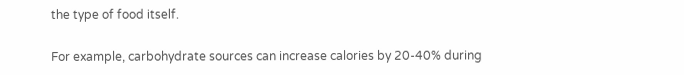the type of food itself.

For example, carbohydrate sources can increase calories by 20-40% during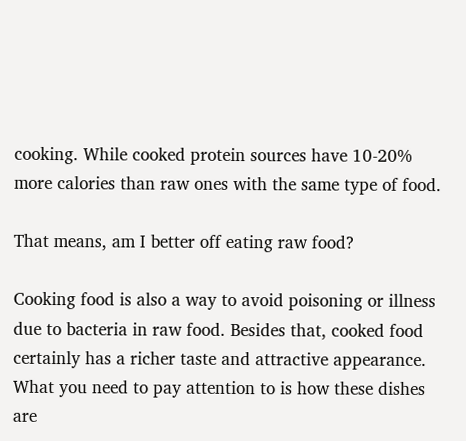cooking. While cooked protein sources have 10-20% more calories than raw ones with the same type of food.

That means, am I better off eating raw food?

Cooking food is also a way to avoid poisoning or illness due to bacteria in raw food. Besides that, cooked food certainly has a richer taste and attractive appearance. What you need to pay attention to is how these dishes are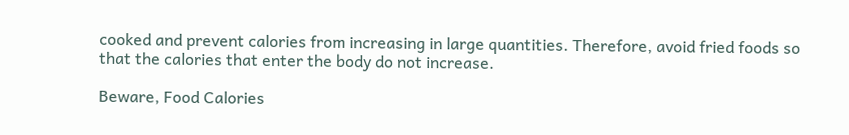cooked and prevent calories from increasing in large quantities. Therefore, avoid fried foods so that the calories that enter the body do not increase.

Beware, Food Calories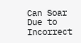Can Soar Due to Incorrect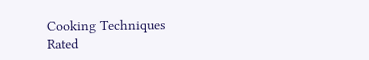Cooking Techniques
Rated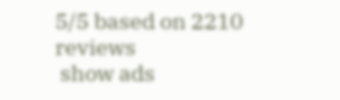5/5 based on 2210 reviews
 show ads